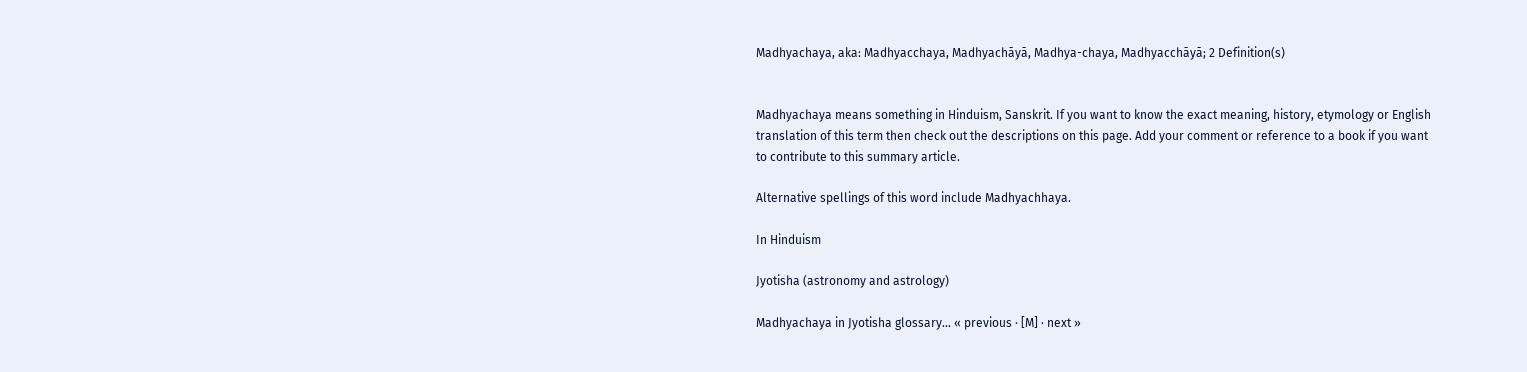Madhyachaya, aka: Madhyacchaya, Madhyachāyā, Madhya-chaya, Madhyacchāyā; 2 Definition(s)


Madhyachaya means something in Hinduism, Sanskrit. If you want to know the exact meaning, history, etymology or English translation of this term then check out the descriptions on this page. Add your comment or reference to a book if you want to contribute to this summary article.

Alternative spellings of this word include Madhyachhaya.

In Hinduism

Jyotisha (astronomy and astrology)

Madhyachaya in Jyotisha glossary... « previous · [M] · next »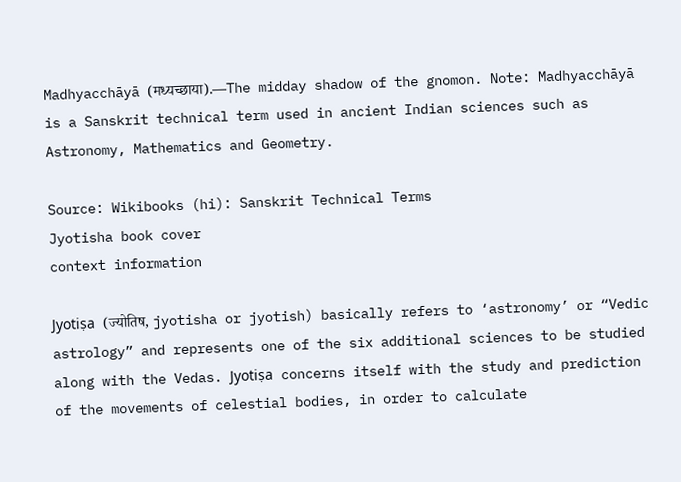Madhyacchāyā (मध्यच्छाया).—The midday shadow of the gnomon. Note: Madhyacchāyā is a Sanskrit technical term used in ancient Indian sciences such as Astronomy, Mathematics and Geometry.

Source: Wikibooks (hi): Sanskrit Technical Terms
Jyotisha book cover
context information

Jyotiṣa (ज्योतिष, jyotisha or jyotish) basically refers to ‘astronomy’ or “Vedic astrology” and represents one of the six additional sciences to be studied along with the Vedas. Jyotiṣa concerns itself with the study and prediction of the movements of celestial bodies, in order to calculate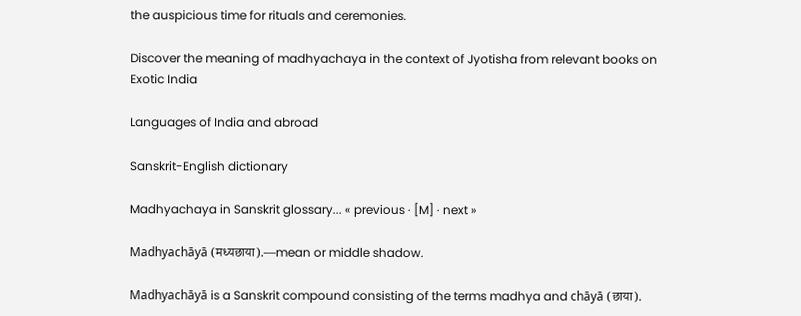the auspicious time for rituals and ceremonies.

Discover the meaning of madhyachaya in the context of Jyotisha from relevant books on Exotic India

Languages of India and abroad

Sanskrit-English dictionary

Madhyachaya in Sanskrit glossary... « previous · [M] · next »

Madhyachāyā (मध्यछाया).—mean or middle shadow.

Madhyachāyā is a Sanskrit compound consisting of the terms madhya and chāyā (छाया).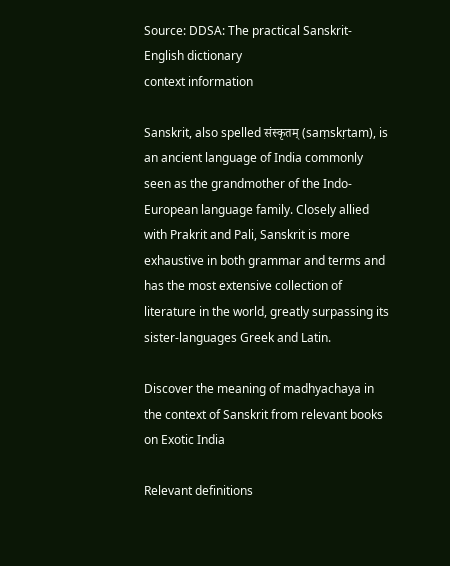Source: DDSA: The practical Sanskrit-English dictionary
context information

Sanskrit, also spelled संस्कृतम् (saṃskṛtam), is an ancient language of India commonly seen as the grandmother of the Indo-European language family. Closely allied with Prakrit and Pali, Sanskrit is more exhaustive in both grammar and terms and has the most extensive collection of literature in the world, greatly surpassing its sister-languages Greek and Latin.

Discover the meaning of madhyachaya in the context of Sanskrit from relevant books on Exotic India

Relevant definitions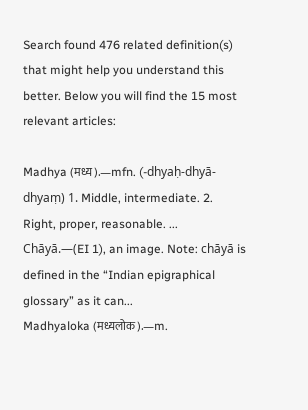Search found 476 related definition(s) that might help you understand this better. Below you will find the 15 most relevant articles:

Madhya (मध्य).—mfn. (-dhyaḥ-dhyā-dhyaṃ) 1. Middle, intermediate. 2. Right, proper, reasonable. ...
Chāyā.—(EI 1), an image. Note: chāyā is defined in the “Indian epigraphical glossary” as it can...
Madhyaloka (मध्यलोक).—m.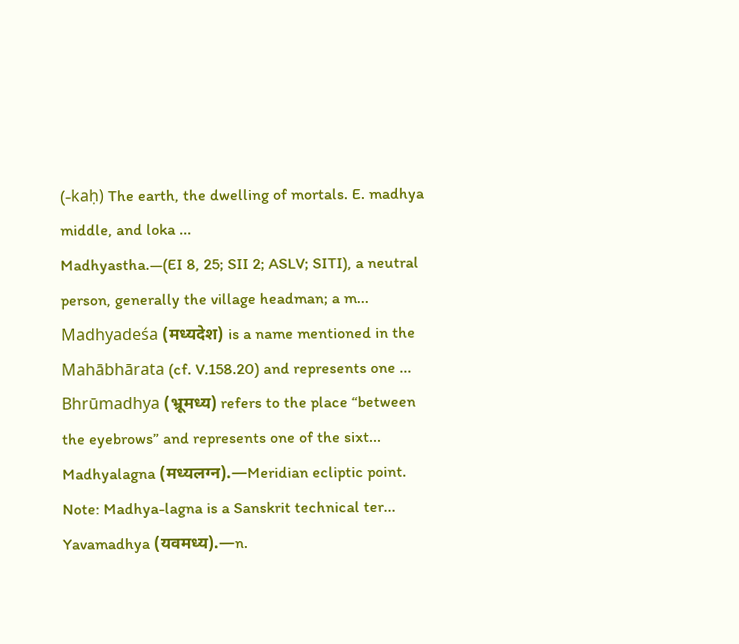(-kaḥ) The earth, the dwelling of mortals. E. madhya middle, and loka ...
Madhyastha.—(EI 8, 25; SII 2; ASLV; SITI), a neutral person, generally the village headman; a m...
Madhyadeśa (मध्यदेश) is a name mentioned in the Mahābhārata (cf. V.158.20) and represents one ...
Bhrūmadhya (भ्रूमध्य) refers to the place “between the eyebrows” and represents one of the sixt...
Madhyalagna (मध्यलग्न).—Meridian ecliptic point. Note: Madhya-lagna is a Sanskrit technical ter...
Yavamadhya (यवमध्य).—n.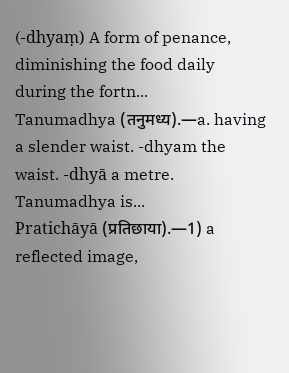(-dhyaṃ) A form of penance, diminishing the food daily during the fortn...
Tanumadhya (तनुमध्य).—a. having a slender waist. -dhyam the waist. -dhyā a metre. Tanumadhya is...
Pratichāyā (प्रतिछाया).—1) a reflected image,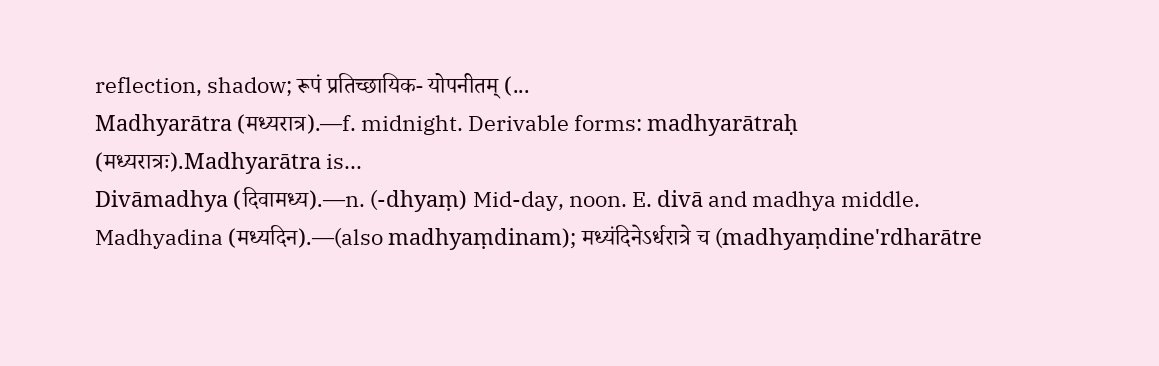reflection, shadow; रूपं प्रतिच्छायिक- योपनीतम् (...
Madhyarātra (मध्यरात्र).—f. midnight. Derivable forms: madhyarātraḥ (मध्यरात्रः).Madhyarātra is...
Divāmadhya (दिवामध्य).—n. (-dhyaṃ) Mid-day, noon. E. divā and madhya middle.
Madhyadina (मध्यदिन).—(also madhyaṃdinam); मध्यंदिनेऽर्धरात्रे च (madhyaṃdine'rdharātre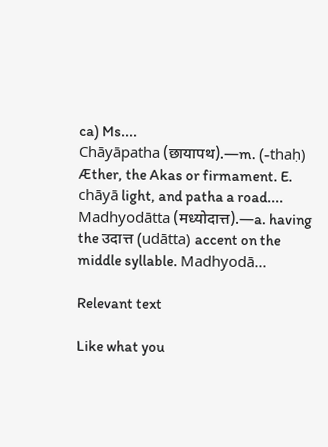ca) Ms....
Chāyāpatha (छायापथ).—m. (-thaḥ) Æther, the Akas or firmament. E. chāyā light, and patha a road....
Madhyodātta (मध्योदात्त).—a. having the उदात्त (udātta) accent on the middle syllable. Madhyodā...

Relevant text

Like what you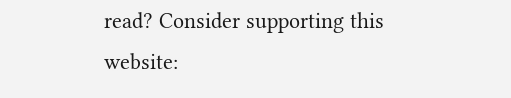read? Consider supporting this website: